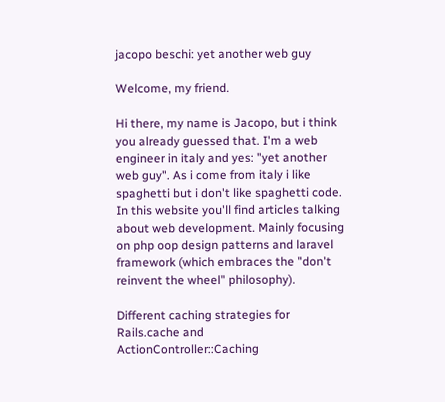jacopo beschi: yet another web guy

Welcome, my friend.

Hi there, my name is Jacopo, but i think you already guessed that. I'm a web engineer in italy and yes: "yet another web guy". As i come from italy i like spaghetti but i don't like spaghetti code. In this website you'll find articles talking about web development. Mainly focusing on php oop design patterns and laravel framework (which embraces the "don't reinvent the wheel" philosophy).

Different caching strategies for Rails.cache and ActionController::Caching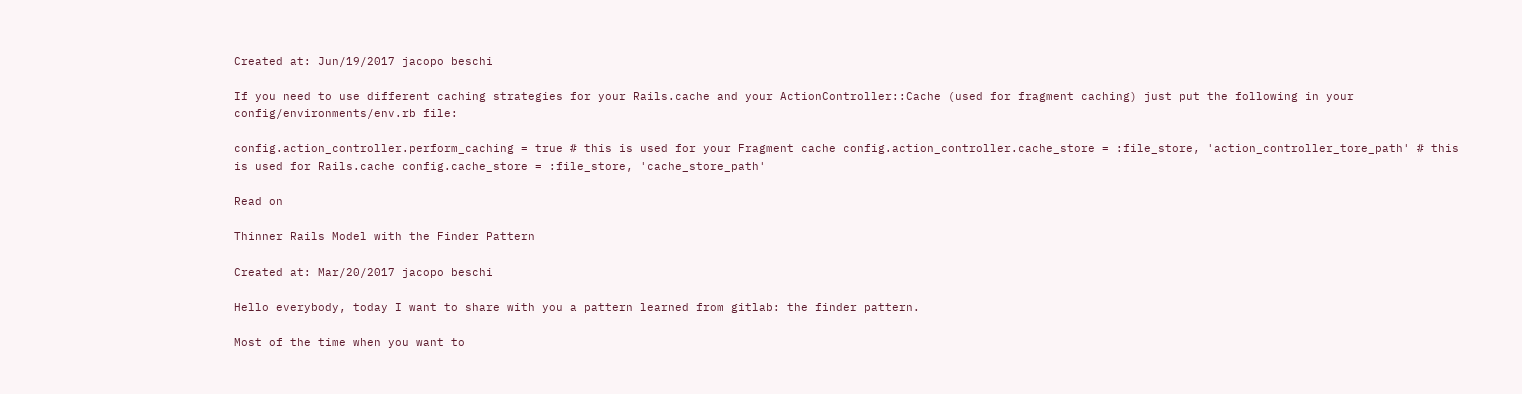Created at: Jun/19/2017 jacopo beschi

If you need to use different caching strategies for your Rails.cache and your ActionController::Cache (used for fragment caching) just put the following in your config/environments/env.rb file:

config.action_controller.perform_caching = true # this is used for your Fragment cache config.action_controller.cache_store = :file_store, 'action_controller_tore_path' # this is used for Rails.cache config.cache_store = :file_store, 'cache_store_path'

Read on

Thinner Rails Model with the Finder Pattern

Created at: Mar/20/2017 jacopo beschi

Hello everybody, today I want to share with you a pattern learned from gitlab: the finder pattern.

Most of the time when you want to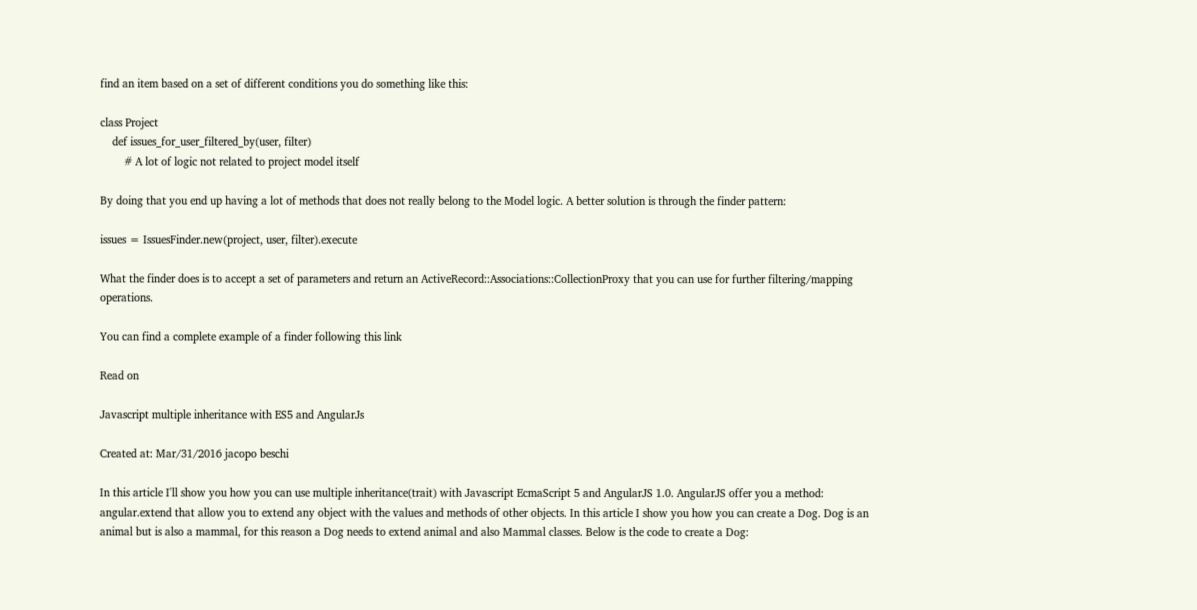find an item based on a set of different conditions you do something like this:

class Project
    def issues_for_user_filtered_by(user, filter)
        # A lot of logic not related to project model itself

By doing that you end up having a lot of methods that does not really belong to the Model logic. A better solution is through the finder pattern:

issues = IssuesFinder.new(project, user, filter).execute

What the finder does is to accept a set of parameters and return an ActiveRecord::Associations::CollectionProxy that you can use for further filtering/mapping operations.

You can find a complete example of a finder following this link

Read on

Javascript multiple inheritance with ES5 and AngularJs

Created at: Mar/31/2016 jacopo beschi

In this article I'll show you how you can use multiple inheritance(trait) with Javascript EcmaScript 5 and AngularJS 1.0. AngularJS offer you a method: angular.extend that allow you to extend any object with the values and methods of other objects. In this article I show you how you can create a Dog. Dog is an animal but is also a mammal, for this reason a Dog needs to extend animal and also Mammal classes. Below is the code to create a Dog: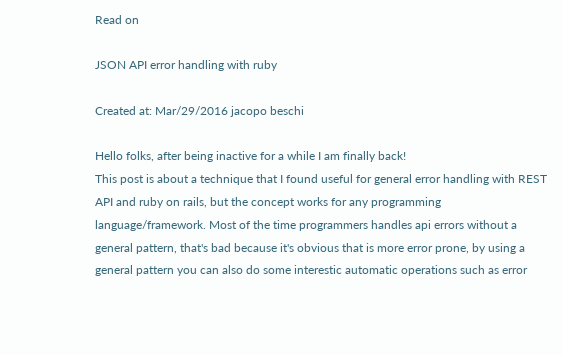Read on

JSON API error handling with ruby

Created at: Mar/29/2016 jacopo beschi

Hello folks, after being inactive for a while I am finally back!
This post is about a technique that I found useful for general error handling with REST API and ruby on rails, but the concept works for any programming language/framework. Most of the time programmers handles api errors without a general pattern, that's bad because it's obvious that is more error prone, by using a general pattern you can also do some interestic automatic operations such as error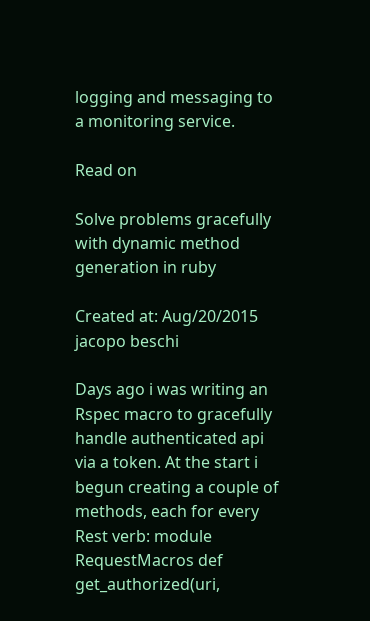logging and messaging to a monitoring service.

Read on

Solve problems gracefully with dynamic method generation in ruby

Created at: Aug/20/2015 jacopo beschi

Days ago i was writing an Rspec macro to gracefully handle authenticated api via a token. At the start i begun creating a couple of methods, each for every Rest verb: module RequestMacros def get_authorized(uri,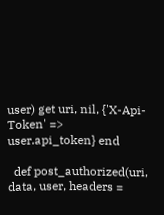user) get uri, nil, {'X-Api-Token' => user.api_token} end

  def post_authorized(uri, data, user, headers =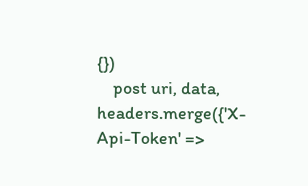{})
    post uri, data, headers.merge({'X-Api-Token' =>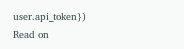user.api_token})
Read on